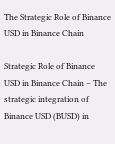The Strategic Role of Binance USD in Binance Chain

Strategic Role of Binance USD in Binance Chain – The strategic integration of Binance USD (BUSD) in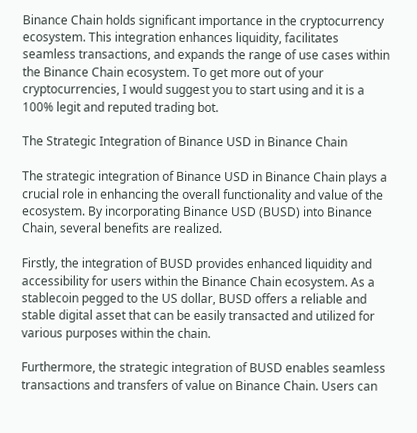Binance Chain holds significant importance in the cryptocurrency ecosystem. This integration enhances liquidity, facilitates seamless transactions, and expands the range of use cases within the Binance Chain ecosystem. To get more out of your cryptocurrencies, I would suggest you to start using and it is a 100% legit and reputed trading bot.

The Strategic Integration of Binance USD in Binance Chain

The strategic integration of Binance USD in Binance Chain plays a crucial role in enhancing the overall functionality and value of the ecosystem. By incorporating Binance USD (BUSD) into Binance Chain, several benefits are realized.

Firstly, the integration of BUSD provides enhanced liquidity and accessibility for users within the Binance Chain ecosystem. As a stablecoin pegged to the US dollar, BUSD offers a reliable and stable digital asset that can be easily transacted and utilized for various purposes within the chain.

Furthermore, the strategic integration of BUSD enables seamless transactions and transfers of value on Binance Chain. Users can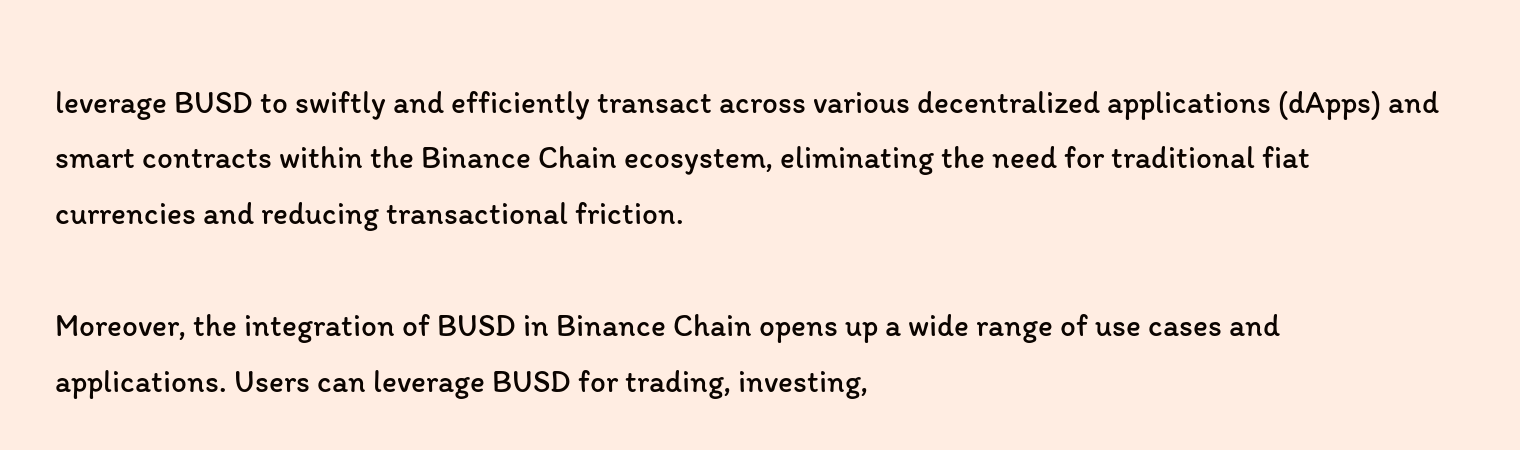leverage BUSD to swiftly and efficiently transact across various decentralized applications (dApps) and smart contracts within the Binance Chain ecosystem, eliminating the need for traditional fiat currencies and reducing transactional friction.

Moreover, the integration of BUSD in Binance Chain opens up a wide range of use cases and applications. Users can leverage BUSD for trading, investing,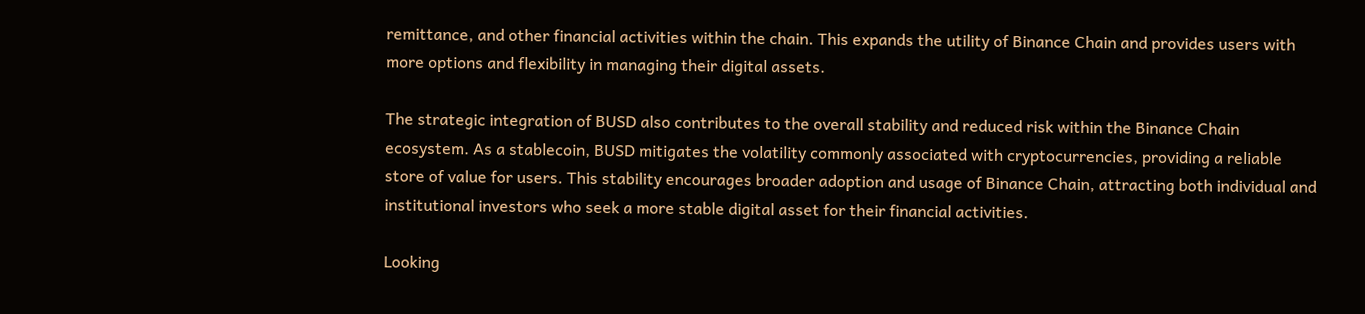remittance, and other financial activities within the chain. This expands the utility of Binance Chain and provides users with more options and flexibility in managing their digital assets.

The strategic integration of BUSD also contributes to the overall stability and reduced risk within the Binance Chain ecosystem. As a stablecoin, BUSD mitigates the volatility commonly associated with cryptocurrencies, providing a reliable store of value for users. This stability encourages broader adoption and usage of Binance Chain, attracting both individual and institutional investors who seek a more stable digital asset for their financial activities.

Looking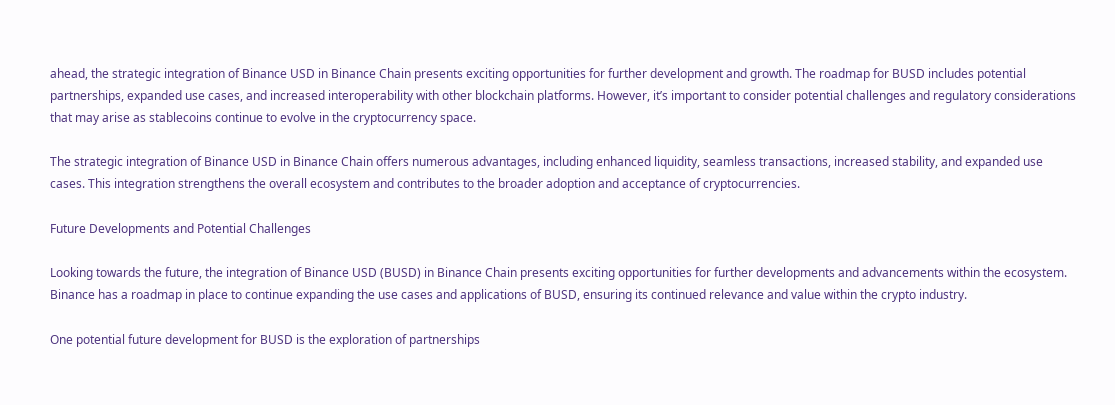ahead, the strategic integration of Binance USD in Binance Chain presents exciting opportunities for further development and growth. The roadmap for BUSD includes potential partnerships, expanded use cases, and increased interoperability with other blockchain platforms. However, it’s important to consider potential challenges and regulatory considerations that may arise as stablecoins continue to evolve in the cryptocurrency space.

The strategic integration of Binance USD in Binance Chain offers numerous advantages, including enhanced liquidity, seamless transactions, increased stability, and expanded use cases. This integration strengthens the overall ecosystem and contributes to the broader adoption and acceptance of cryptocurrencies.

Future Developments and Potential Challenges

Looking towards the future, the integration of Binance USD (BUSD) in Binance Chain presents exciting opportunities for further developments and advancements within the ecosystem. Binance has a roadmap in place to continue expanding the use cases and applications of BUSD, ensuring its continued relevance and value within the crypto industry.

One potential future development for BUSD is the exploration of partnerships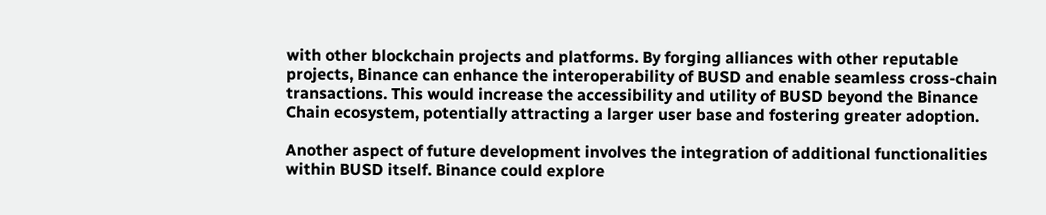with other blockchain projects and platforms. By forging alliances with other reputable projects, Binance can enhance the interoperability of BUSD and enable seamless cross-chain transactions. This would increase the accessibility and utility of BUSD beyond the Binance Chain ecosystem, potentially attracting a larger user base and fostering greater adoption.

Another aspect of future development involves the integration of additional functionalities within BUSD itself. Binance could explore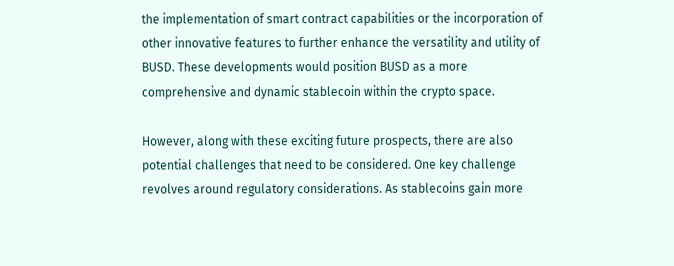the implementation of smart contract capabilities or the incorporation of other innovative features to further enhance the versatility and utility of BUSD. These developments would position BUSD as a more comprehensive and dynamic stablecoin within the crypto space.

However, along with these exciting future prospects, there are also potential challenges that need to be considered. One key challenge revolves around regulatory considerations. As stablecoins gain more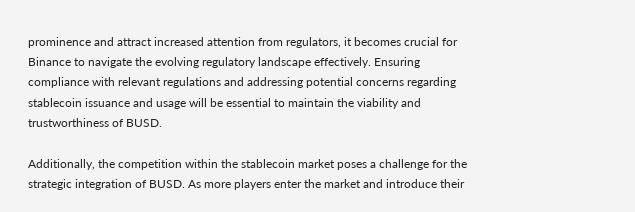prominence and attract increased attention from regulators, it becomes crucial for Binance to navigate the evolving regulatory landscape effectively. Ensuring compliance with relevant regulations and addressing potential concerns regarding stablecoin issuance and usage will be essential to maintain the viability and trustworthiness of BUSD.

Additionally, the competition within the stablecoin market poses a challenge for the strategic integration of BUSD. As more players enter the market and introduce their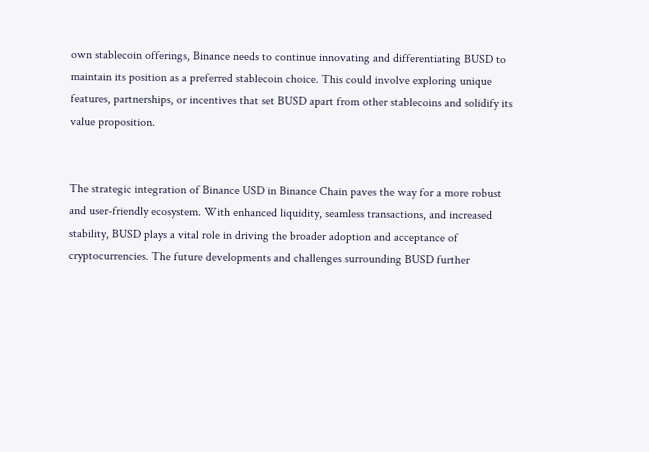own stablecoin offerings, Binance needs to continue innovating and differentiating BUSD to maintain its position as a preferred stablecoin choice. This could involve exploring unique features, partnerships, or incentives that set BUSD apart from other stablecoins and solidify its value proposition.


The strategic integration of Binance USD in Binance Chain paves the way for a more robust and user-friendly ecosystem. With enhanced liquidity, seamless transactions, and increased stability, BUSD plays a vital role in driving the broader adoption and acceptance of cryptocurrencies. The future developments and challenges surrounding BUSD further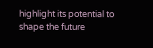highlight its potential to shape the future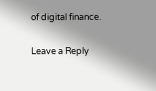of digital finance.

Leave a Reply